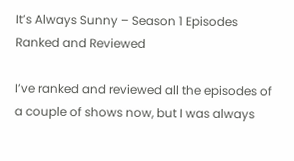It’s Always Sunny – Season 1 Episodes Ranked and Reviewed

I’ve ranked and reviewed all the episodes of a couple of shows now, but I was always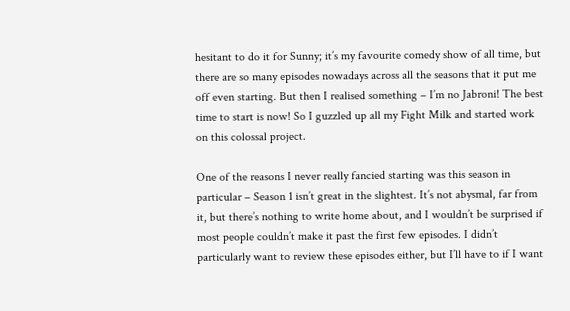hesitant to do it for Sunny; it’s my favourite comedy show of all time, but there are so many episodes nowadays across all the seasons that it put me off even starting. But then I realised something – I’m no Jabroni! The best time to start is now! So I guzzled up all my Fight Milk and started work on this colossal project.

One of the reasons I never really fancied starting was this season in particular – Season 1 isn’t great in the slightest. It’s not abysmal, far from it, but there’s nothing to write home about, and I wouldn’t be surprised if most people couldn’t make it past the first few episodes. I didn’t particularly want to review these episodes either, but I’ll have to if I want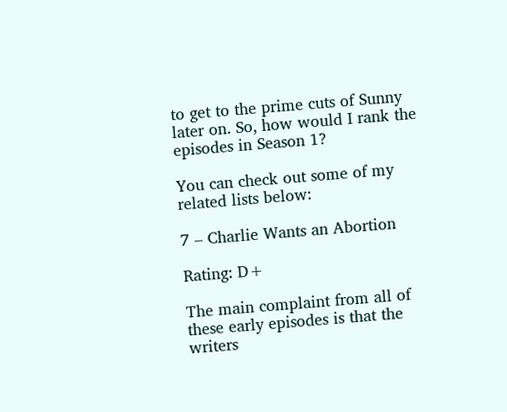to get to the prime cuts of Sunny later on. So, how would I rank the episodes in Season 1?

You can check out some of my related lists below:

7 – Charlie Wants an Abortion

Rating: D+

The main complaint from all of these early episodes is that the writers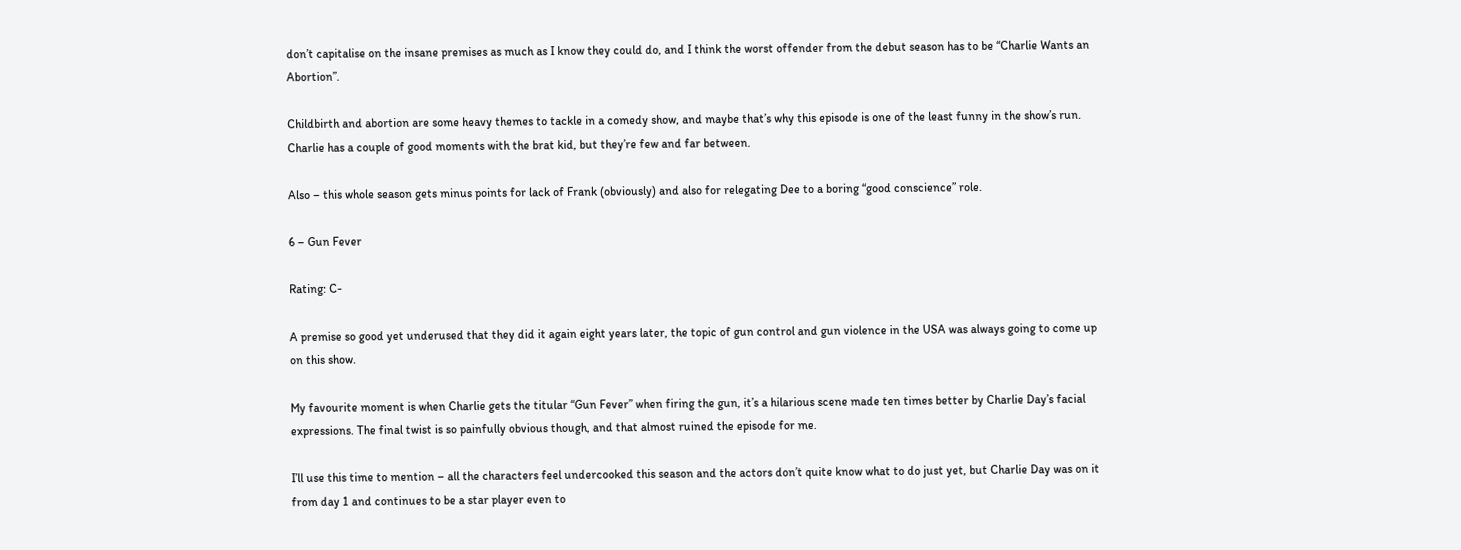don’t capitalise on the insane premises as much as I know they could do, and I think the worst offender from the debut season has to be “Charlie Wants an Abortion”.

Childbirth and abortion are some heavy themes to tackle in a comedy show, and maybe that’s why this episode is one of the least funny in the show’s run. Charlie has a couple of good moments with the brat kid, but they’re few and far between.

Also – this whole season gets minus points for lack of Frank (obviously) and also for relegating Dee to a boring “good conscience” role.

6 – Gun Fever

Rating: C-

A premise so good yet underused that they did it again eight years later, the topic of gun control and gun violence in the USA was always going to come up on this show.

My favourite moment is when Charlie gets the titular “Gun Fever” when firing the gun, it’s a hilarious scene made ten times better by Charlie Day’s facial expressions. The final twist is so painfully obvious though, and that almost ruined the episode for me.

I’ll use this time to mention – all the characters feel undercooked this season and the actors don’t quite know what to do just yet, but Charlie Day was on it from day 1 and continues to be a star player even to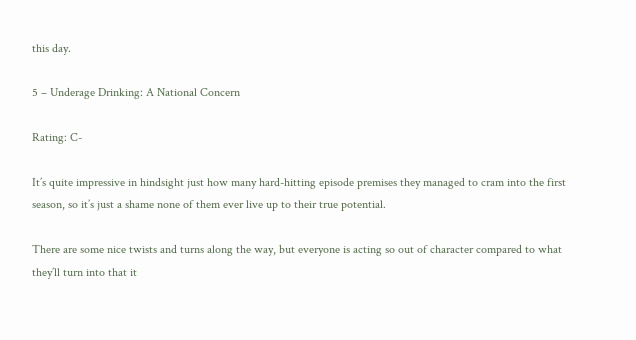this day.

5 – Underage Drinking: A National Concern

Rating: C-

It’s quite impressive in hindsight just how many hard-hitting episode premises they managed to cram into the first season, so it’s just a shame none of them ever live up to their true potential.

There are some nice twists and turns along the way, but everyone is acting so out of character compared to what they’ll turn into that it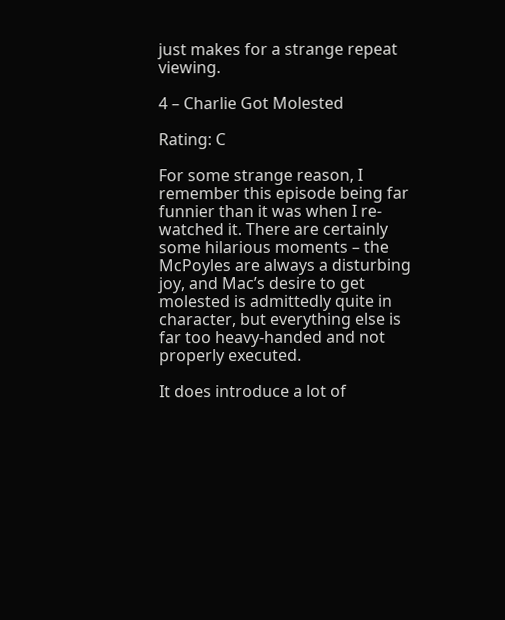just makes for a strange repeat viewing.

4 – Charlie Got Molested

Rating: C

For some strange reason, I remember this episode being far funnier than it was when I re-watched it. There are certainly some hilarious moments – the McPoyles are always a disturbing joy, and Mac’s desire to get molested is admittedly quite in character, but everything else is far too heavy-handed and not properly executed.

It does introduce a lot of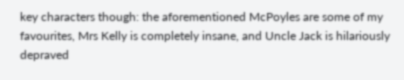key characters though: the aforementioned McPoyles are some of my favourites, Mrs Kelly is completely insane, and Uncle Jack is hilariously depraved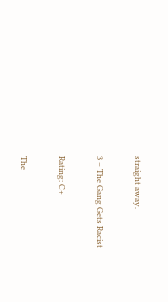straight away.

3 – The Gang Gets Racist

Rating: C+

The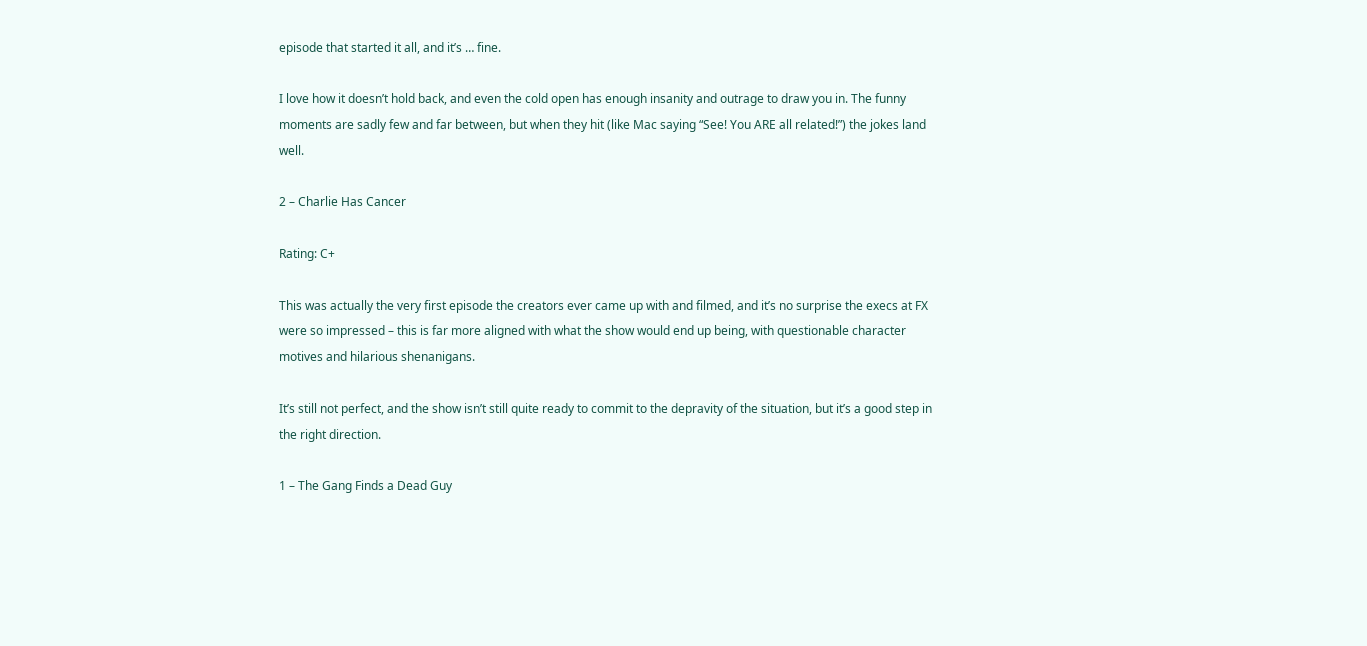episode that started it all, and it’s … fine.

I love how it doesn’t hold back, and even the cold open has enough insanity and outrage to draw you in. The funny moments are sadly few and far between, but when they hit (like Mac saying “See! You ARE all related!”) the jokes land well.

2 – Charlie Has Cancer

Rating: C+

This was actually the very first episode the creators ever came up with and filmed, and it’s no surprise the execs at FX were so impressed – this is far more aligned with what the show would end up being, with questionable character motives and hilarious shenanigans.

It’s still not perfect, and the show isn’t still quite ready to commit to the depravity of the situation, but it’s a good step in the right direction.

1 – The Gang Finds a Dead Guy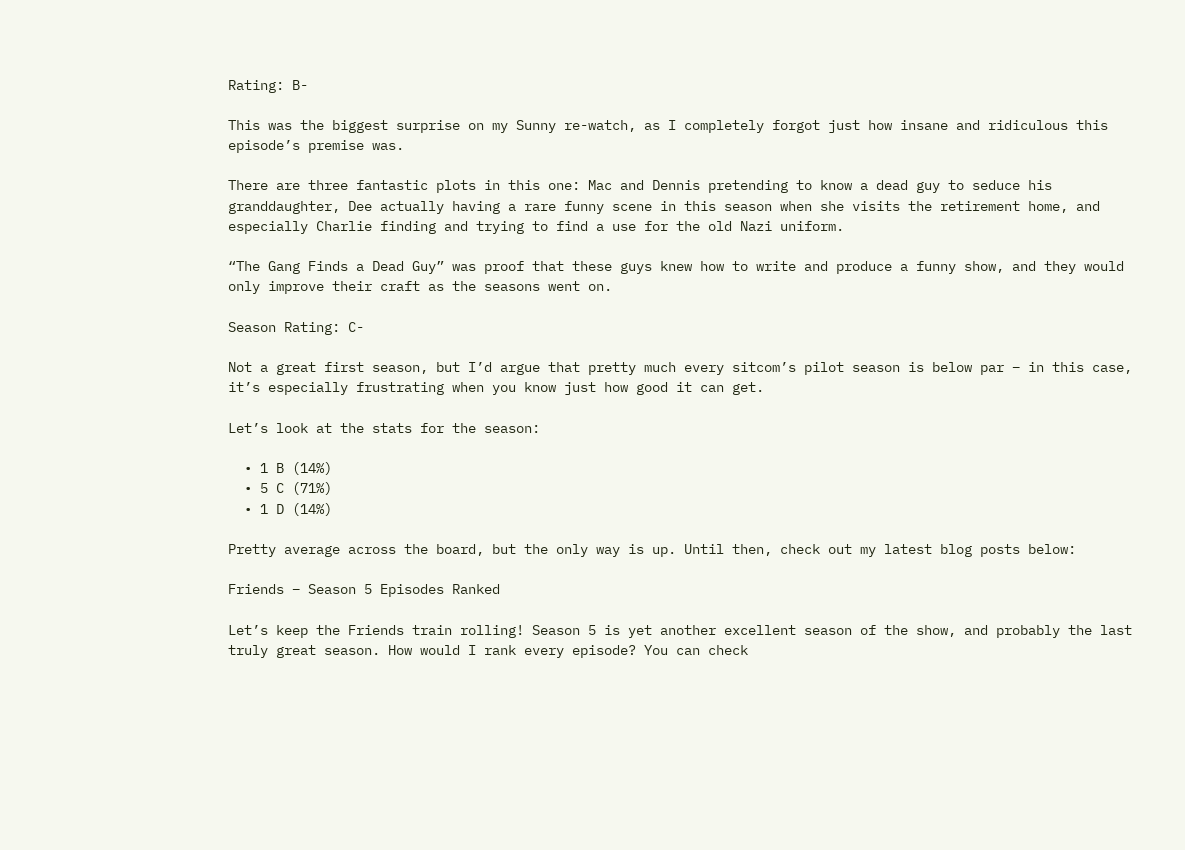Rating: B-

This was the biggest surprise on my Sunny re-watch, as I completely forgot just how insane and ridiculous this episode’s premise was.

There are three fantastic plots in this one: Mac and Dennis pretending to know a dead guy to seduce his granddaughter, Dee actually having a rare funny scene in this season when she visits the retirement home, and especially Charlie finding and trying to find a use for the old Nazi uniform.

“The Gang Finds a Dead Guy” was proof that these guys knew how to write and produce a funny show, and they would only improve their craft as the seasons went on.

Season Rating: C-

Not a great first season, but I’d argue that pretty much every sitcom’s pilot season is below par – in this case, it’s especially frustrating when you know just how good it can get.

Let’s look at the stats for the season:

  • 1 B (14%)
  • 5 C (71%)
  • 1 D (14%)

Pretty average across the board, but the only way is up. Until then, check out my latest blog posts below:

Friends – Season 5 Episodes Ranked

Let’s keep the Friends train rolling! Season 5 is yet another excellent season of the show, and probably the last truly great season. How would I rank every episode? You can check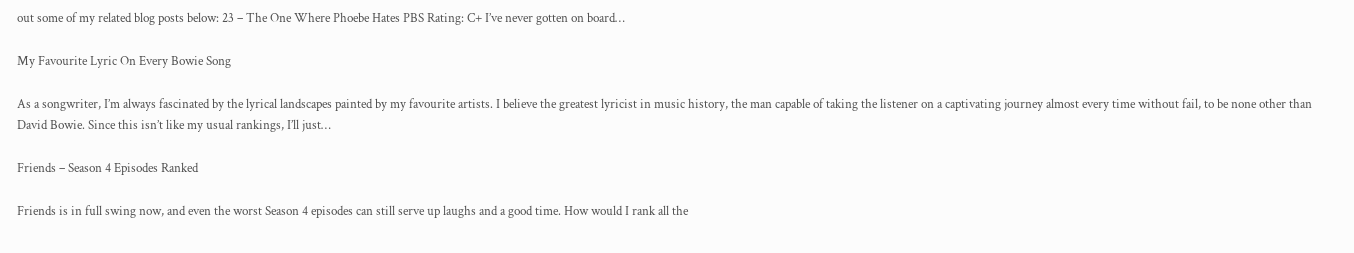out some of my related blog posts below: 23 – The One Where Phoebe Hates PBS Rating: C+ I’ve never gotten on board…

My Favourite Lyric On Every Bowie Song

As a songwriter, I’m always fascinated by the lyrical landscapes painted by my favourite artists. I believe the greatest lyricist in music history, the man capable of taking the listener on a captivating journey almost every time without fail, to be none other than David Bowie. Since this isn’t like my usual rankings, I’ll just…

Friends – Season 4 Episodes Ranked

Friends is in full swing now, and even the worst Season 4 episodes can still serve up laughs and a good time. How would I rank all the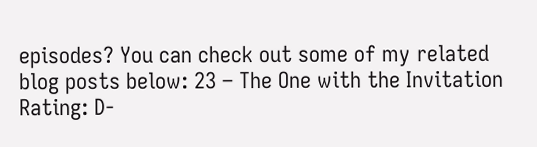episodes? You can check out some of my related blog posts below: 23 – The One with the Invitation Rating: D-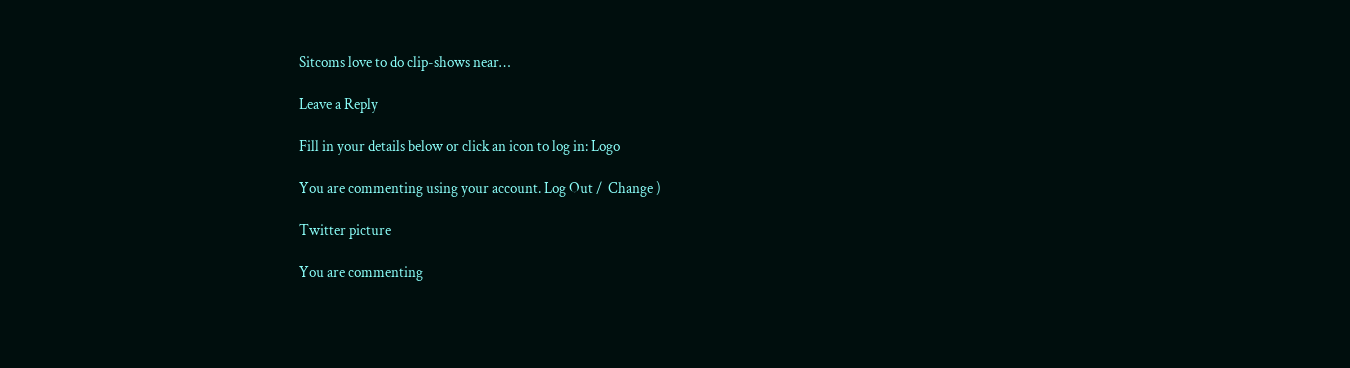Sitcoms love to do clip-shows near…

Leave a Reply

Fill in your details below or click an icon to log in: Logo

You are commenting using your account. Log Out /  Change )

Twitter picture

You are commenting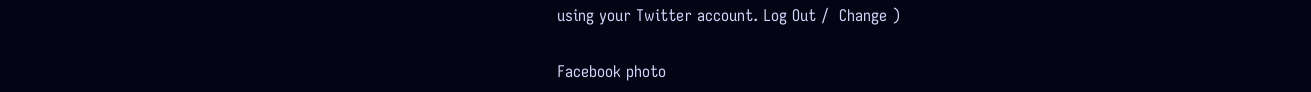using your Twitter account. Log Out /  Change )

Facebook photo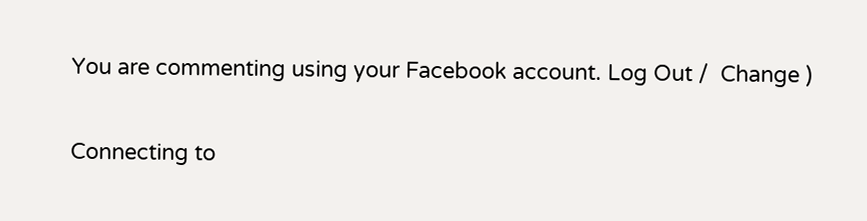You are commenting using your Facebook account. Log Out /  Change )

Connecting to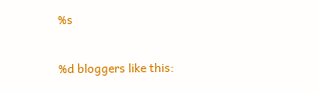%s

%d bloggers like this: